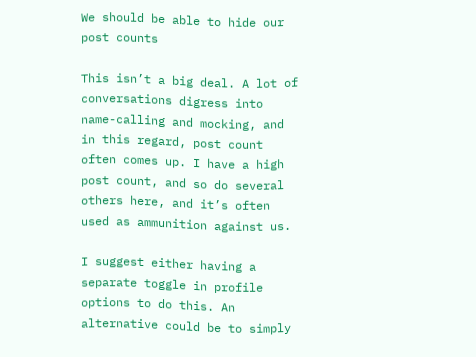We should be able to hide our post counts

This isn’t a big deal. A lot of conversations digress into name-calling and mocking, and in this regard, post count often comes up. I have a high post count, and so do several others here, and it’s often used as ammunition against us.

I suggest either having a separate toggle in profile options to do this. An alternative could be to simply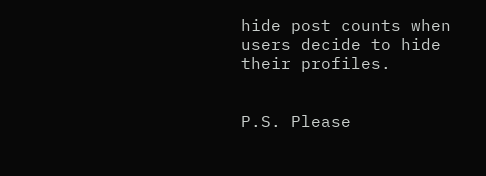hide post counts when users decide to hide their profiles.


P.S. Please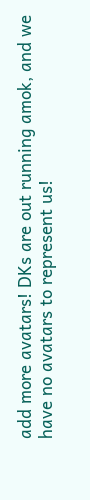add more avatars! DKs are out running amok, and we have no avatars to represent us!